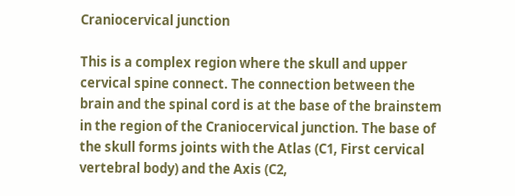Craniocervical junction

This is a complex region where the skull and upper cervical spine connect. The connection between the brain and the spinal cord is at the base of the brainstem in the region of the Craniocervical junction. The base of the skull forms joints with the Atlas (C1, First cervical vertebral body) and the Axis (C2,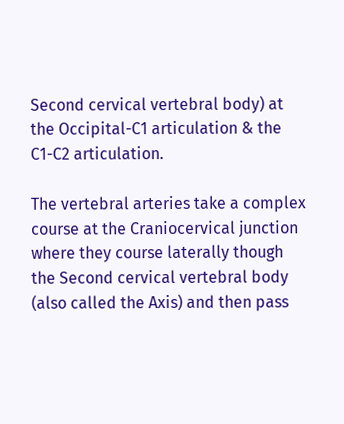Second cervical vertebral body) at the Occipital-C1 articulation & the C1-C2 articulation.

The vertebral arteries take a complex course at the Craniocervical junction where they course laterally though the Second cervical vertebral body (also called the Axis) and then pass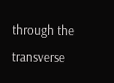through the transverse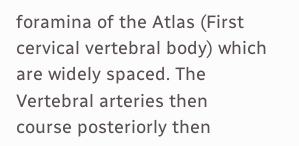foramina of the Atlas (First cervical vertebral body) which are widely spaced. The Vertebral arteries then course posteriorly then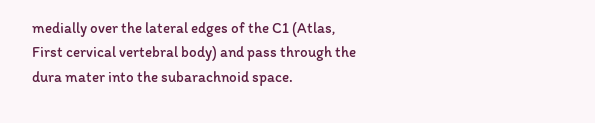medially over the lateral edges of the C1 (Atlas, First cervical vertebral body) and pass through the dura mater into the subarachnoid space.